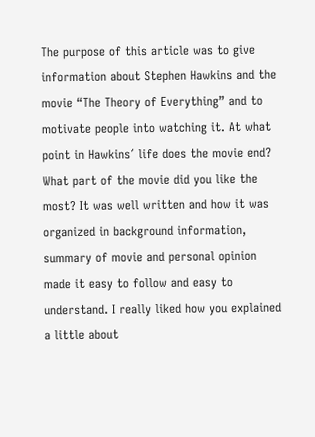The purpose of this article was to give information about Stephen Hawkins and the movie “The Theory of Everything” and to motivate people into watching it. At what point in Hawkins´ life does the movie end? What part of the movie did you like the most? It was well written and how it was organized in background information, summary of movie and personal opinion made it easy to follow and easy to understand. I really liked how you explained a little about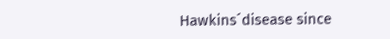Hawkins´disease since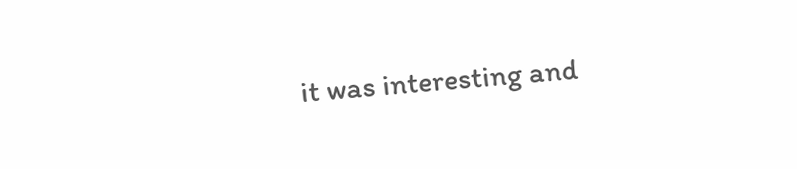it was interesting and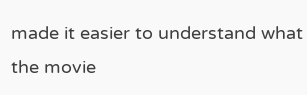made it easier to understand what the movie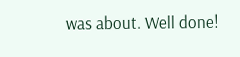was about. Well done!